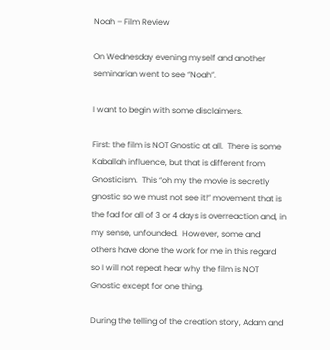Noah – Film Review

On Wednesday evening myself and another seminarian went to see “Noah”.

I want to begin with some disclaimers.

First: the film is NOT Gnostic at all.  There is some Kaballah influence, but that is different from Gnosticism.  This “oh my the movie is secretly gnostic so we must not see it!” movement that is the fad for all of 3 or 4 days is overreaction and, in my sense, unfounded.  However, some and others have done the work for me in this regard so I will not repeat hear why the film is NOT Gnostic except for one thing.

During the telling of the creation story, Adam and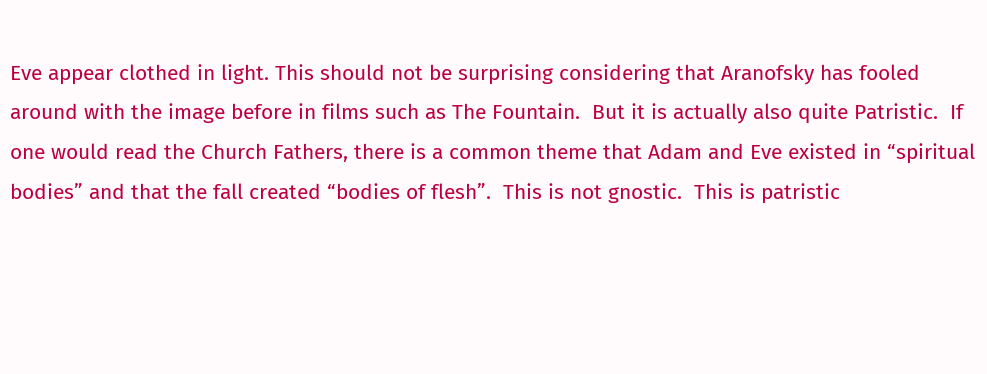Eve appear clothed in light. This should not be surprising considering that Aranofsky has fooled around with the image before in films such as The Fountain.  But it is actually also quite Patristic.  If one would read the Church Fathers, there is a common theme that Adam and Eve existed in “spiritual bodies” and that the fall created “bodies of flesh”.  This is not gnostic.  This is patristic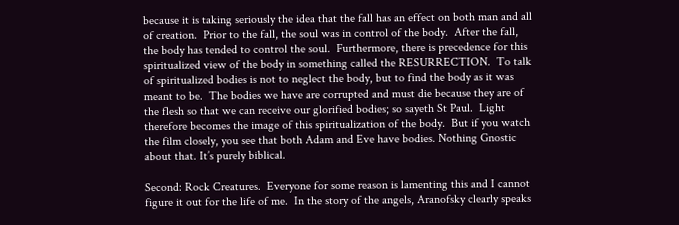because it is taking seriously the idea that the fall has an effect on both man and all of creation.  Prior to the fall, the soul was in control of the body.  After the fall, the body has tended to control the soul.  Furthermore, there is precedence for this spiritualized view of the body in something called the RESURRECTION.  To talk of spiritualized bodies is not to neglect the body, but to find the body as it was meant to be.  The bodies we have are corrupted and must die because they are of the flesh so that we can receive our glorified bodies; so sayeth St Paul.  Light therefore becomes the image of this spiritualization of the body.  But if you watch the film closely, you see that both Adam and Eve have bodies. Nothing Gnostic about that. It’s purely biblical.

Second: Rock Creatures.  Everyone for some reason is lamenting this and I cannot figure it out for the life of me.  In the story of the angels, Aranofsky clearly speaks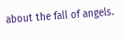about the fall of angels.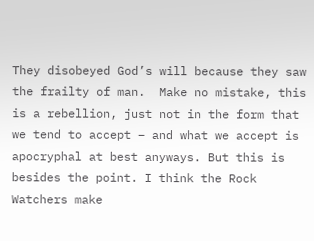They disobeyed God’s will because they saw the frailty of man.  Make no mistake, this is a rebellion, just not in the form that we tend to accept – and what we accept is apocryphal at best anyways. But this is besides the point. I think the Rock Watchers make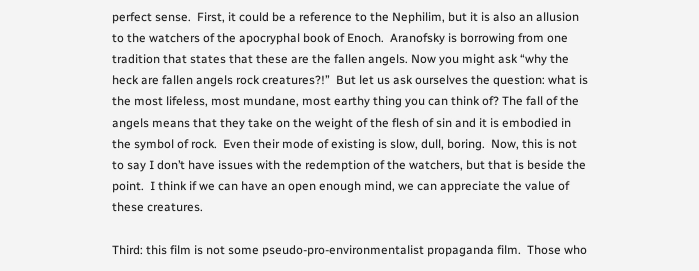perfect sense.  First, it could be a reference to the Nephilim, but it is also an allusion to the watchers of the apocryphal book of Enoch.  Aranofsky is borrowing from one tradition that states that these are the fallen angels. Now you might ask “why the heck are fallen angels rock creatures?!”  But let us ask ourselves the question: what is the most lifeless, most mundane, most earthy thing you can think of? The fall of the angels means that they take on the weight of the flesh of sin and it is embodied in the symbol of rock.  Even their mode of existing is slow, dull, boring.  Now, this is not to say I don’t have issues with the redemption of the watchers, but that is beside the point.  I think if we can have an open enough mind, we can appreciate the value of these creatures.

Third: this film is not some pseudo-pro-environmentalist propaganda film.  Those who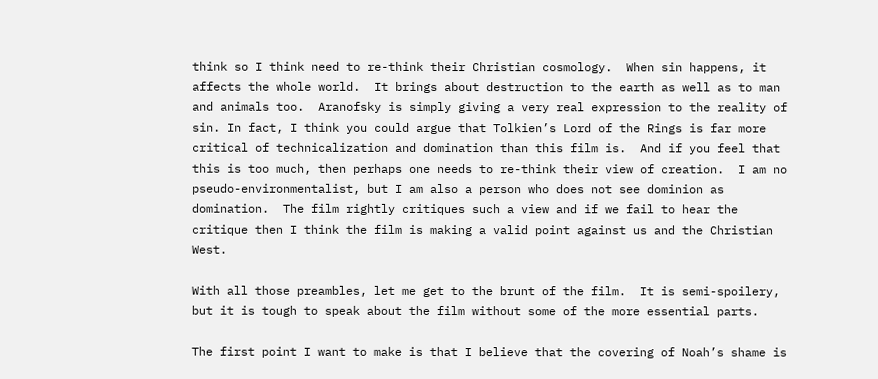think so I think need to re-think their Christian cosmology.  When sin happens, it affects the whole world.  It brings about destruction to the earth as well as to man and animals too.  Aranofsky is simply giving a very real expression to the reality of sin. In fact, I think you could argue that Tolkien’s Lord of the Rings is far more critical of technicalization and domination than this film is.  And if you feel that this is too much, then perhaps one needs to re-think their view of creation.  I am no pseudo-environmentalist, but I am also a person who does not see dominion as domination.  The film rightly critiques such a view and if we fail to hear the critique then I think the film is making a valid point against us and the Christian West.

With all those preambles, let me get to the brunt of the film.  It is semi-spoilery, but it is tough to speak about the film without some of the more essential parts.

The first point I want to make is that I believe that the covering of Noah’s shame is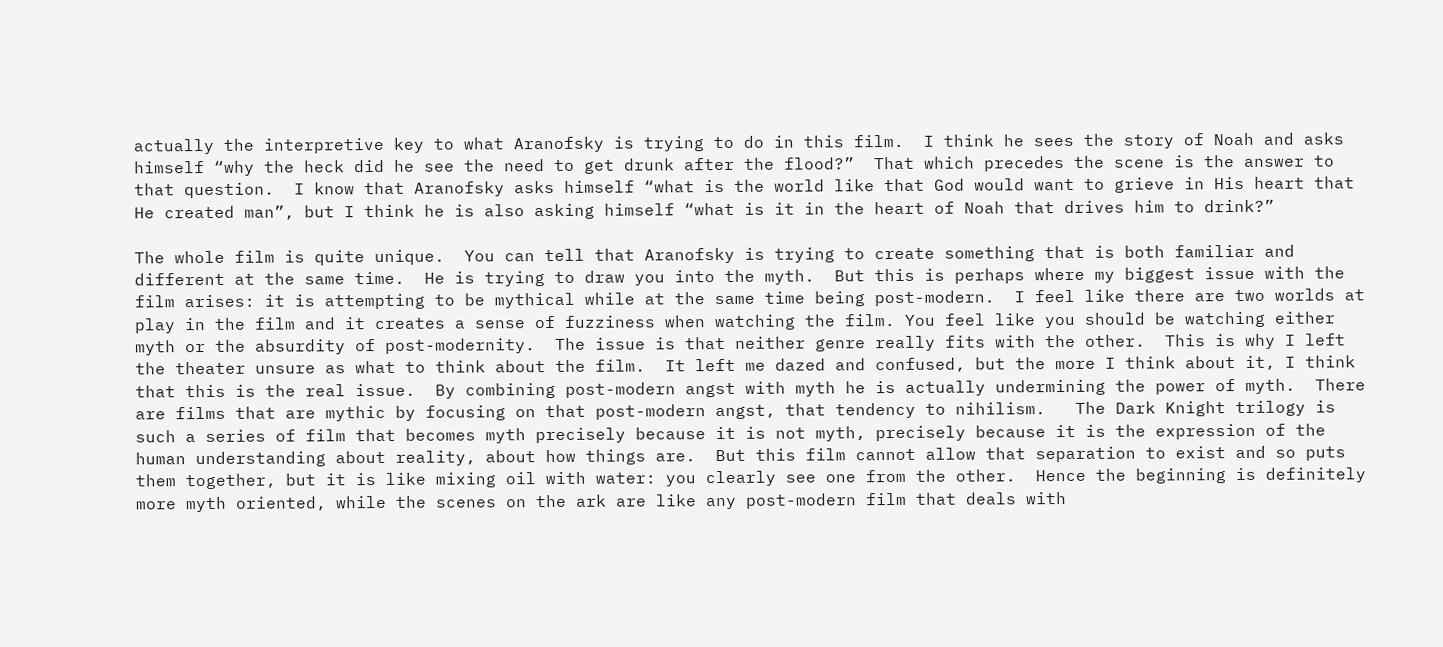actually the interpretive key to what Aranofsky is trying to do in this film.  I think he sees the story of Noah and asks himself “why the heck did he see the need to get drunk after the flood?”  That which precedes the scene is the answer to that question.  I know that Aranofsky asks himself “what is the world like that God would want to grieve in His heart that He created man”, but I think he is also asking himself “what is it in the heart of Noah that drives him to drink?”

The whole film is quite unique.  You can tell that Aranofsky is trying to create something that is both familiar and different at the same time.  He is trying to draw you into the myth.  But this is perhaps where my biggest issue with the film arises: it is attempting to be mythical while at the same time being post-modern.  I feel like there are two worlds at play in the film and it creates a sense of fuzziness when watching the film. You feel like you should be watching either myth or the absurdity of post-modernity.  The issue is that neither genre really fits with the other.  This is why I left the theater unsure as what to think about the film.  It left me dazed and confused, but the more I think about it, I think that this is the real issue.  By combining post-modern angst with myth he is actually undermining the power of myth.  There are films that are mythic by focusing on that post-modern angst, that tendency to nihilism.   The Dark Knight trilogy is such a series of film that becomes myth precisely because it is not myth, precisely because it is the expression of the human understanding about reality, about how things are.  But this film cannot allow that separation to exist and so puts them together, but it is like mixing oil with water: you clearly see one from the other.  Hence the beginning is definitely more myth oriented, while the scenes on the ark are like any post-modern film that deals with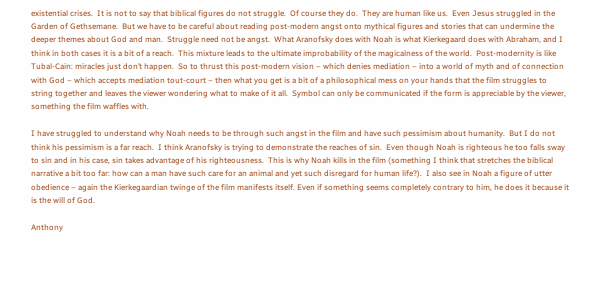existential crises.  It is not to say that biblical figures do not struggle.  Of course they do.  They are human like us.  Even Jesus struggled in the Garden of Gethsemane.  But we have to be careful about reading post-modern angst onto mythical figures and stories that can undermine the deeper themes about God and man.  Struggle need not be angst.  What Aranofsky does with Noah is what Kierkegaard does with Abraham, and I think in both cases it is a bit of a reach.  This mixture leads to the ultimate improbability of the magicalness of the world.  Post-modernity is like Tubal-Cain: miracles just don’t happen.  So to thrust this post-modern vision – which denies mediation – into a world of myth and of connection with God – which accepts mediation tout-court – then what you get is a bit of a philosophical mess on your hands that the film struggles to string together and leaves the viewer wondering what to make of it all.  Symbol can only be communicated if the form is appreciable by the viewer, something the film waffles with.

I have struggled to understand why Noah needs to be through such angst in the film and have such pessimism about humanity.  But I do not think his pessimism is a far reach.  I think Aranofsky is trying to demonstrate the reaches of sin.  Even though Noah is righteous he too falls sway to sin and in his case, sin takes advantage of his righteousness.  This is why Noah kills in the film (something I think that stretches the biblical narrative a bit too far: how can a man have such care for an animal and yet such disregard for human life?).  I also see in Noah a figure of utter obedience – again the Kierkegaardian twinge of the film manifests itself. Even if something seems completely contrary to him, he does it because it is the will of God.

Anthony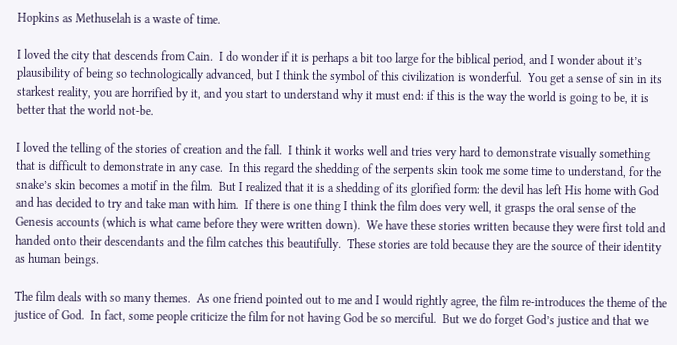Hopkins as Methuselah is a waste of time.

I loved the city that descends from Cain.  I do wonder if it is perhaps a bit too large for the biblical period, and I wonder about it’s plausibility of being so technologically advanced, but I think the symbol of this civilization is wonderful.  You get a sense of sin in its starkest reality, you are horrified by it, and you start to understand why it must end: if this is the way the world is going to be, it is better that the world not-be.

I loved the telling of the stories of creation and the fall.  I think it works well and tries very hard to demonstrate visually something that is difficult to demonstrate in any case.  In this regard the shedding of the serpents skin took me some time to understand, for the snake’s skin becomes a motif in the film.  But I realized that it is a shedding of its glorified form: the devil has left His home with God and has decided to try and take man with him.  If there is one thing I think the film does very well, it grasps the oral sense of the Genesis accounts (which is what came before they were written down).  We have these stories written because they were first told and handed onto their descendants and the film catches this beautifully.  These stories are told because they are the source of their identity as human beings.

The film deals with so many themes.  As one friend pointed out to me and I would rightly agree, the film re-introduces the theme of the justice of God.  In fact, some people criticize the film for not having God be so merciful.  But we do forget God’s justice and that we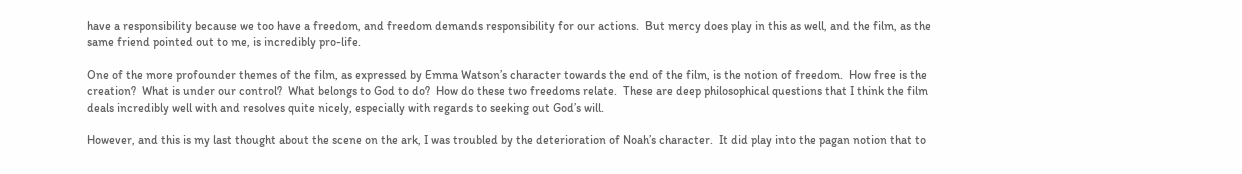have a responsibility because we too have a freedom, and freedom demands responsibility for our actions.  But mercy does play in this as well, and the film, as the same friend pointed out to me, is incredibly pro-life.

One of the more profounder themes of the film, as expressed by Emma Watson’s character towards the end of the film, is the notion of freedom.  How free is the creation?  What is under our control?  What belongs to God to do?  How do these two freedoms relate.  These are deep philosophical questions that I think the film deals incredibly well with and resolves quite nicely, especially with regards to seeking out God’s will.

However, and this is my last thought about the scene on the ark, I was troubled by the deterioration of Noah’s character.  It did play into the pagan notion that to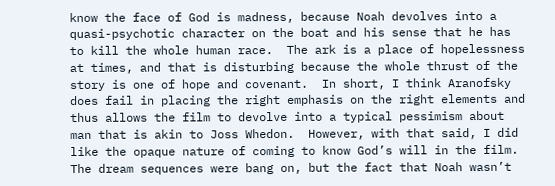know the face of God is madness, because Noah devolves into a quasi-psychotic character on the boat and his sense that he has to kill the whole human race.  The ark is a place of hopelessness at times, and that is disturbing because the whole thrust of the story is one of hope and covenant.  In short, I think Aranofsky does fail in placing the right emphasis on the right elements and thus allows the film to devolve into a typical pessimism about man that is akin to Joss Whedon.  However, with that said, I did like the opaque nature of coming to know God’s will in the film.  The dream sequences were bang on, but the fact that Noah wasn’t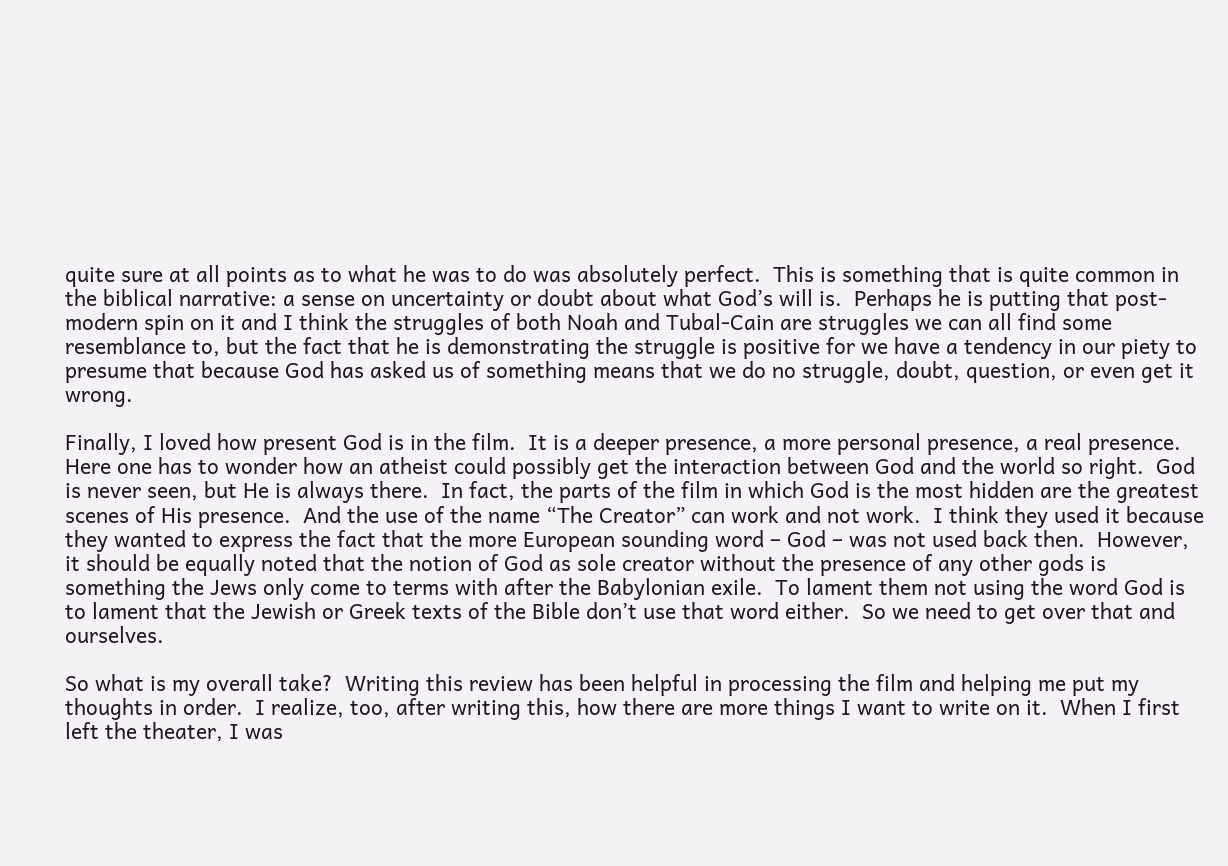quite sure at all points as to what he was to do was absolutely perfect.  This is something that is quite common in the biblical narrative: a sense on uncertainty or doubt about what God’s will is.  Perhaps he is putting that post-modern spin on it and I think the struggles of both Noah and Tubal-Cain are struggles we can all find some resemblance to, but the fact that he is demonstrating the struggle is positive for we have a tendency in our piety to presume that because God has asked us of something means that we do no struggle, doubt, question, or even get it wrong.

Finally, I loved how present God is in the film.  It is a deeper presence, a more personal presence, a real presence.  Here one has to wonder how an atheist could possibly get the interaction between God and the world so right.  God is never seen, but He is always there.  In fact, the parts of the film in which God is the most hidden are the greatest scenes of His presence.  And the use of the name “The Creator” can work and not work.  I think they used it because they wanted to express the fact that the more European sounding word – God – was not used back then.  However, it should be equally noted that the notion of God as sole creator without the presence of any other gods is something the Jews only come to terms with after the Babylonian exile.  To lament them not using the word God is to lament that the Jewish or Greek texts of the Bible don’t use that word either.  So we need to get over that and ourselves.

So what is my overall take?  Writing this review has been helpful in processing the film and helping me put my thoughts in order.  I realize, too, after writing this, how there are more things I want to write on it.  When I first left the theater, I was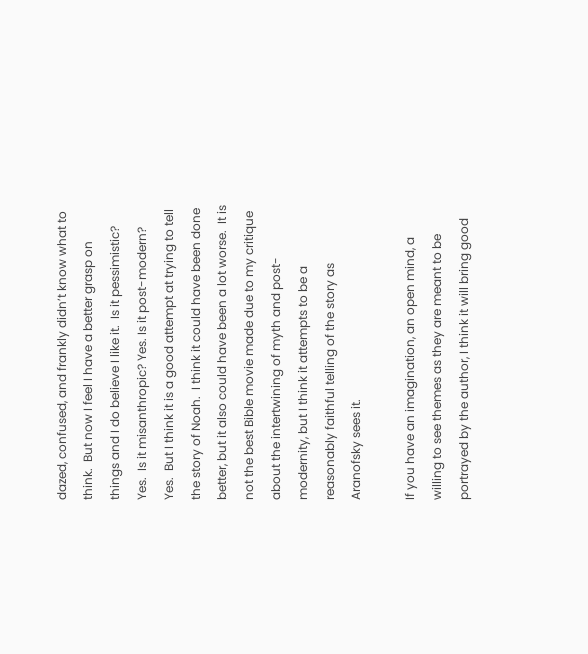dazed, confused, and frankly didn’t know what to think.  But now I feel I have a better grasp on things and I do believe I like it.  Is it pessimistic?  Yes.  Is it misanthropic? Yes. Is it post-modern? Yes.  But I think it is a good attempt at trying to tell the story of Noah.  I think it could have been done better, but it also could have been a lot worse.  It is not the best Bible movie made due to my critique about the intertwining of myth and post-modernity, but I think it attempts to be a reasonably faithful telling of the story as Aranofsky sees it.

If you have an imagination, an open mind, a willing to see themes as they are meant to be portrayed by the author, I think it will bring good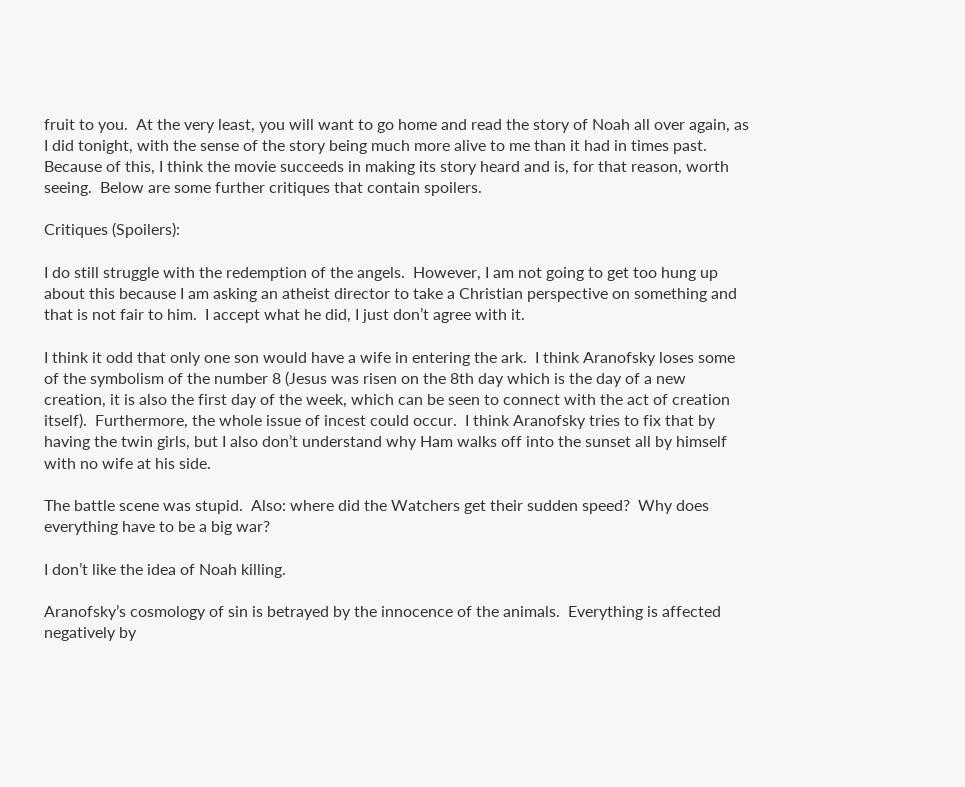fruit to you.  At the very least, you will want to go home and read the story of Noah all over again, as I did tonight, with the sense of the story being much more alive to me than it had in times past.  Because of this, I think the movie succeeds in making its story heard and is, for that reason, worth seeing.  Below are some further critiques that contain spoilers.

Critiques (Spoilers):

I do still struggle with the redemption of the angels.  However, I am not going to get too hung up about this because I am asking an atheist director to take a Christian perspective on something and that is not fair to him.  I accept what he did, I just don’t agree with it.

I think it odd that only one son would have a wife in entering the ark.  I think Aranofsky loses some of the symbolism of the number 8 (Jesus was risen on the 8th day which is the day of a new creation, it is also the first day of the week, which can be seen to connect with the act of creation itself).  Furthermore, the whole issue of incest could occur.  I think Aranofsky tries to fix that by having the twin girls, but I also don’t understand why Ham walks off into the sunset all by himself with no wife at his side.

The battle scene was stupid.  Also: where did the Watchers get their sudden speed?  Why does everything have to be a big war?

I don’t like the idea of Noah killing.

Aranofsky’s cosmology of sin is betrayed by the innocence of the animals.  Everything is affected negatively by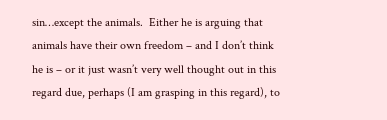sin…except the animals.  Either he is arguing that animals have their own freedom – and I don’t think he is – or it just wasn’t very well thought out in this regard due, perhaps (I am grasping in this regard), to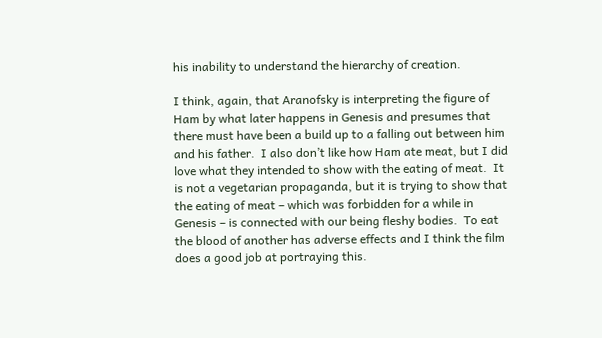his inability to understand the hierarchy of creation.

I think, again, that Aranofsky is interpreting the figure of Ham by what later happens in Genesis and presumes that there must have been a build up to a falling out between him and his father.  I also don’t like how Ham ate meat, but I did love what they intended to show with the eating of meat.  It is not a vegetarian propaganda, but it is trying to show that the eating of meat – which was forbidden for a while in Genesis – is connected with our being fleshy bodies.  To eat the blood of another has adverse effects and I think the film does a good job at portraying this.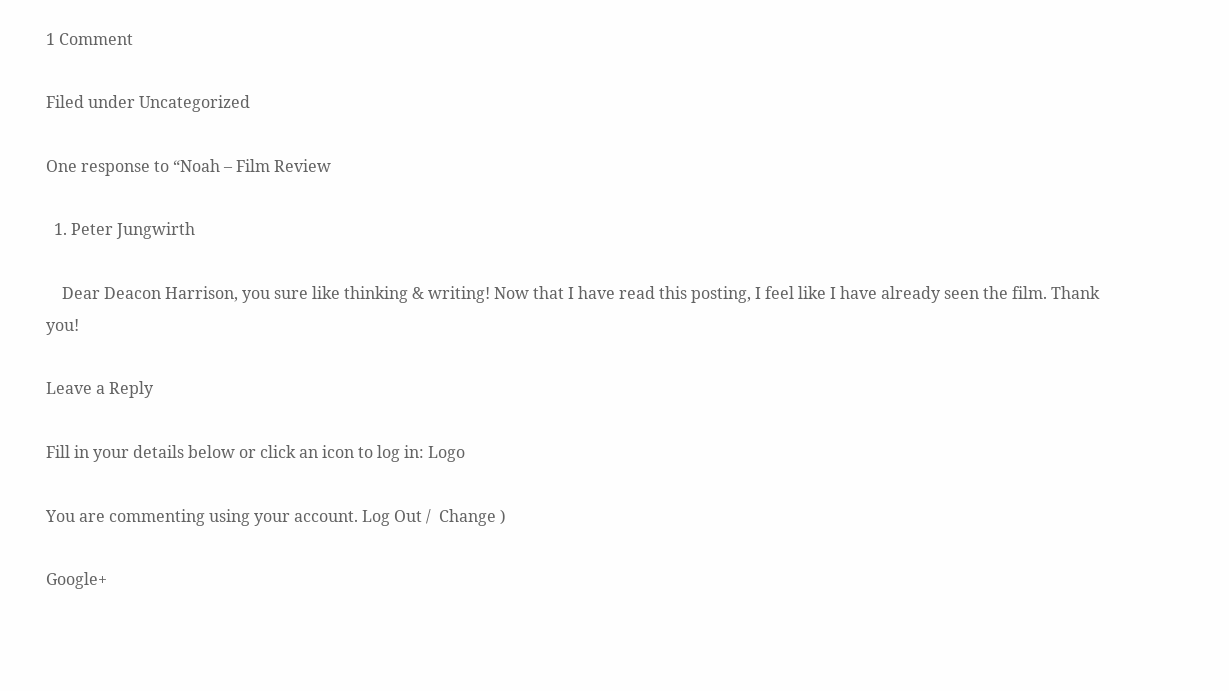1 Comment

Filed under Uncategorized

One response to “Noah – Film Review

  1. Peter Jungwirth

    Dear Deacon Harrison, you sure like thinking & writing! Now that I have read this posting, I feel like I have already seen the film. Thank you!

Leave a Reply

Fill in your details below or click an icon to log in: Logo

You are commenting using your account. Log Out /  Change )

Google+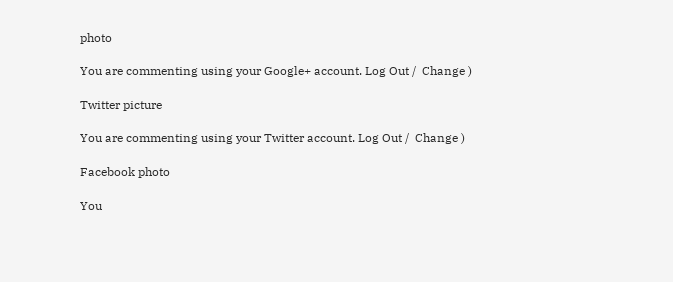photo

You are commenting using your Google+ account. Log Out /  Change )

Twitter picture

You are commenting using your Twitter account. Log Out /  Change )

Facebook photo

You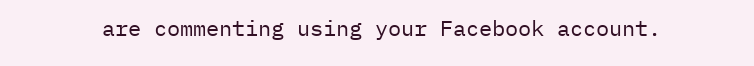are commenting using your Facebook account.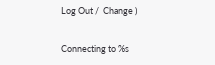Log Out /  Change )


Connecting to %s